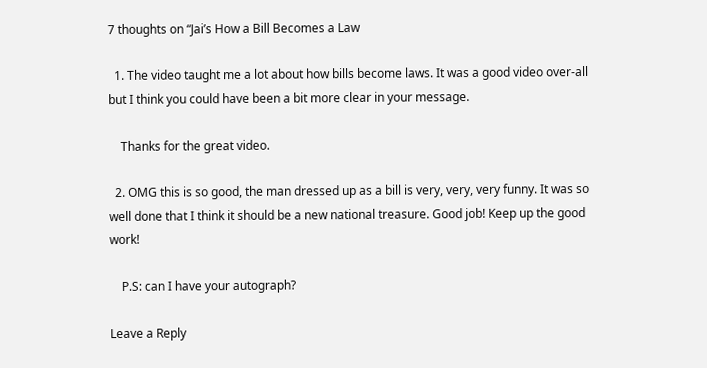7 thoughts on “Jai’s How a Bill Becomes a Law

  1. The video taught me a lot about how bills become laws. It was a good video over-all but I think you could have been a bit more clear in your message.

    Thanks for the great video.

  2. OMG this is so good, the man dressed up as a bill is very, very, very funny. It was so well done that I think it should be a new national treasure. Good job! Keep up the good work!

    P.S: can I have your autograph?

Leave a Reply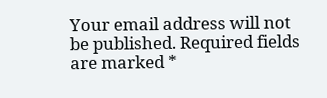Your email address will not be published. Required fields are marked *